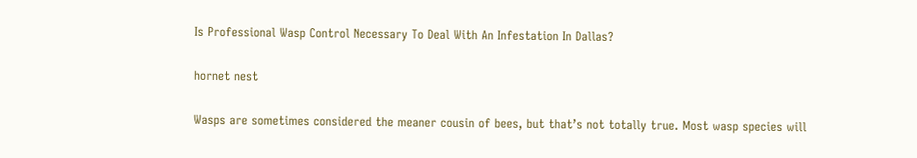Is Professional Wasp Control Necessary To Deal With An Infestation In Dallas?

hornet nest

Wasps are sometimes considered the meaner cousin of bees, but that’s not totally true. Most wasp species will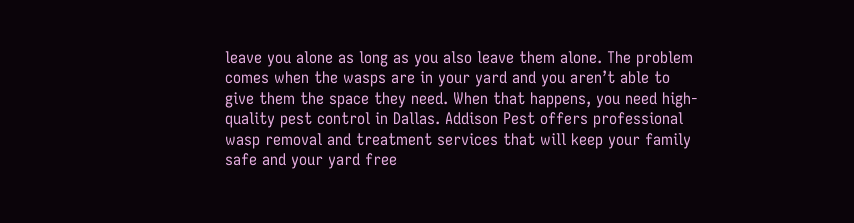leave you alone as long as you also leave them alone. The problem comes when the wasps are in your yard and you aren’t able to give them the space they need. When that happens, you need high-quality pest control in Dallas. Addison Pest offers professional wasp removal and treatment services that will keep your family safe and your yard free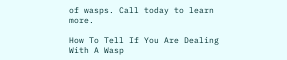of wasps. Call today to learn more.

How To Tell If You Are Dealing With A Wasp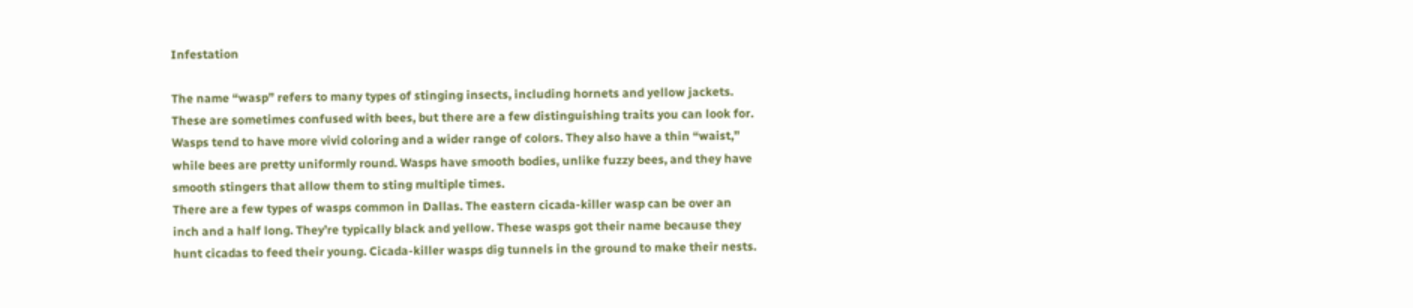Infestation

The name “wasp” refers to many types of stinging insects, including hornets and yellow jackets. These are sometimes confused with bees, but there are a few distinguishing traits you can look for. Wasps tend to have more vivid coloring and a wider range of colors. They also have a thin “waist,” while bees are pretty uniformly round. Wasps have smooth bodies, unlike fuzzy bees, and they have smooth stingers that allow them to sting multiple times.
There are a few types of wasps common in Dallas. The eastern cicada-killer wasp can be over an inch and a half long. They’re typically black and yellow. These wasps got their name because they hunt cicadas to feed their young. Cicada-killer wasps dig tunnels in the ground to make their nests.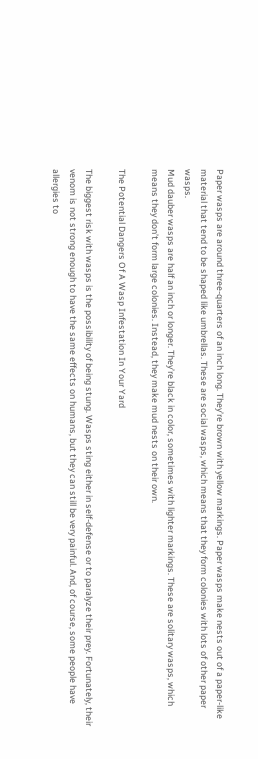Paper wasps are around three-quarters of an inch long. They’re brown with yellow markings. Paper wasps make nests out of a paper-like material that tend to be shaped like umbrellas. These are social wasps, which means that they form colonies with lots of other paper wasps.
Mud dauber wasps are half an inch or longer. They’re black in color, sometimes with lighter markings. These are solitary wasps, which means they don’t form large colonies. Instead, they make mud nests on their own.

The Potential Dangers Of A Wasp Infestation In Your Yard

The biggest risk with wasps is the possibility of being stung. Wasps sting either in self-defense or to paralyze their prey. Fortunately, their venom is not strong enough to have the same effects on humans, but they can still be very painful. And, of course, some people have allergies to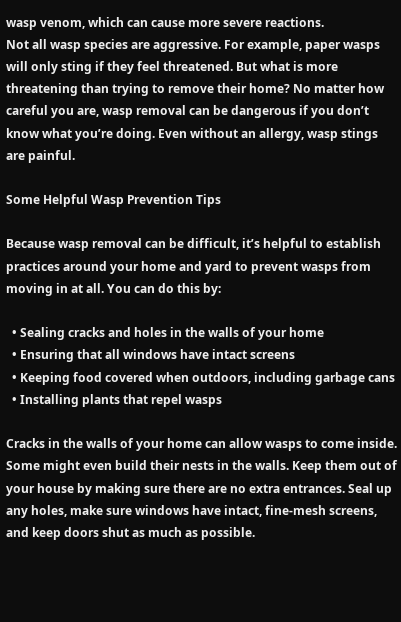wasp venom, which can cause more severe reactions.
Not all wasp species are aggressive. For example, paper wasps will only sting if they feel threatened. But what is more threatening than trying to remove their home? No matter how careful you are, wasp removal can be dangerous if you don’t know what you’re doing. Even without an allergy, wasp stings are painful.

Some Helpful Wasp Prevention Tips

Because wasp removal can be difficult, it’s helpful to establish practices around your home and yard to prevent wasps from moving in at all. You can do this by:

  • Sealing cracks and holes in the walls of your home
  • Ensuring that all windows have intact screens
  • Keeping food covered when outdoors, including garbage cans
  • Installing plants that repel wasps

Cracks in the walls of your home can allow wasps to come inside. Some might even build their nests in the walls. Keep them out of your house by making sure there are no extra entrances. Seal up any holes, make sure windows have intact, fine-mesh screens, and keep doors shut as much as possible.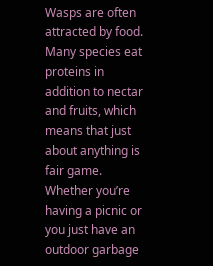Wasps are often attracted by food. Many species eat proteins in addition to nectar and fruits, which means that just about anything is fair game. Whether you’re having a picnic or you just have an outdoor garbage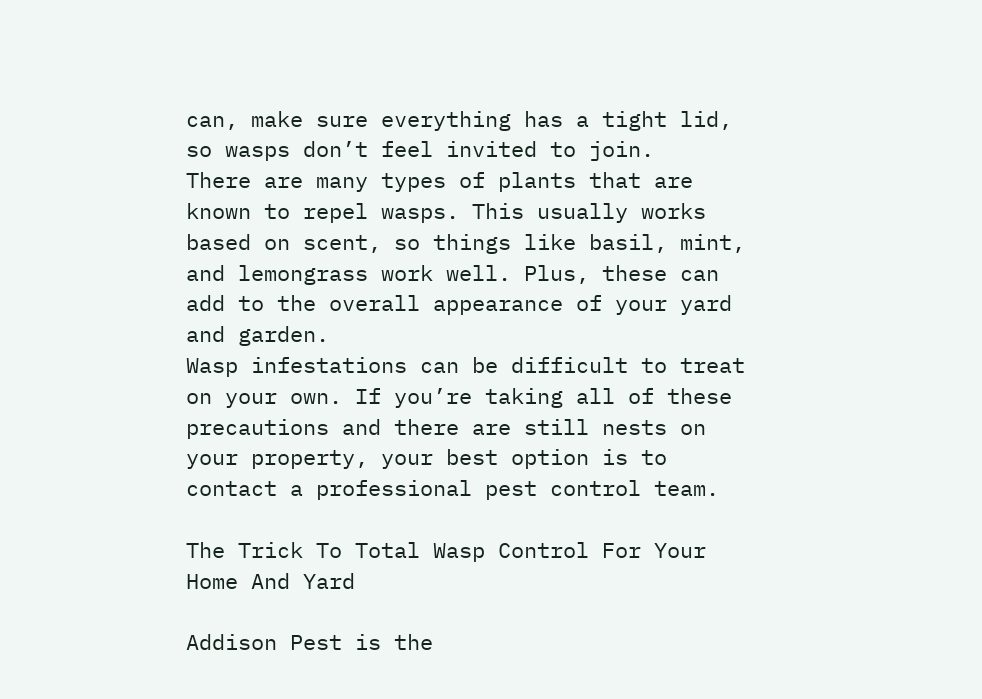can, make sure everything has a tight lid, so wasps don’t feel invited to join.
There are many types of plants that are known to repel wasps. This usually works based on scent, so things like basil, mint, and lemongrass work well. Plus, these can add to the overall appearance of your yard and garden.
Wasp infestations can be difficult to treat on your own. If you’re taking all of these precautions and there are still nests on your property, your best option is to contact a professional pest control team.

The Trick To Total Wasp Control For Your Home And Yard

Addison Pest is the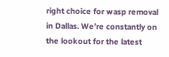right choice for wasp removal in Dallas. We’re constantly on the lookout for the latest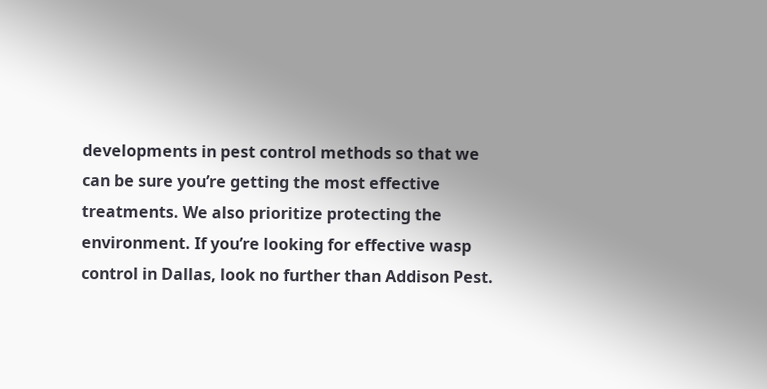developments in pest control methods so that we can be sure you’re getting the most effective treatments. We also prioritize protecting the environment. If you’re looking for effective wasp control in Dallas, look no further than Addison Pest.